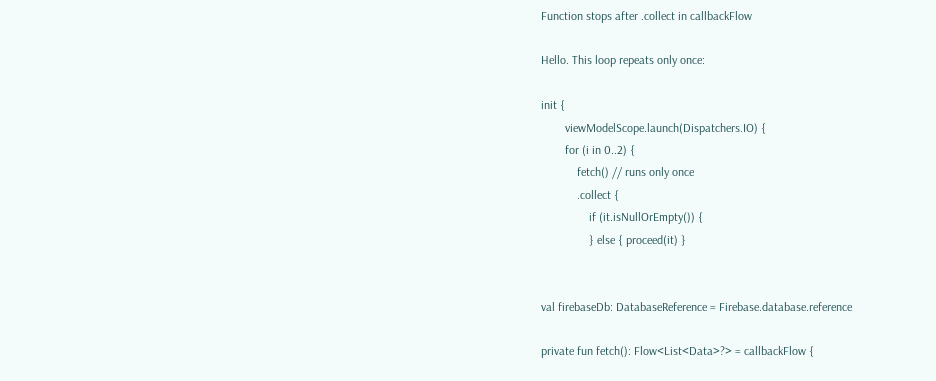Function stops after .collect in callbackFlow

Hello. This loop repeats only once:

init {
        viewModelScope.launch(Dispatchers.IO) {
        for (i in 0..2) {
            fetch() // runs only once
            .collect {
                if (it.isNullOrEmpty()) {
                } else { proceed(it) }


val firebaseDb: DatabaseReference = Firebase.database.reference

private fun fetch(): Flow<List<Data>?> = callbackFlow {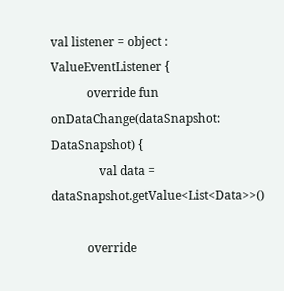val listener = object : ValueEventListener {
            override fun onDataChange(dataSnapshot: DataSnapshot) {
                val data = dataSnapshot.getValue<List<Data>>()

            override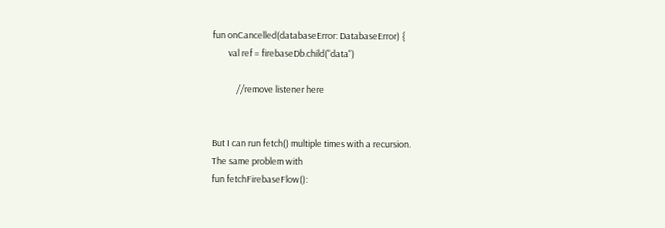fun onCancelled(databaseError: DatabaseError) {
        val ref = firebaseDb.child("data")

            //remove listener here


But I can run fetch() multiple times with a recursion.
The same problem with
fun fetchFirebaseFlow():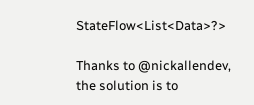StateFlow<List<Data>?>

Thanks to @nickallendev, the solution is to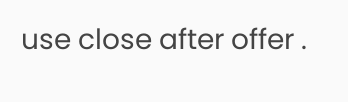use close after offer .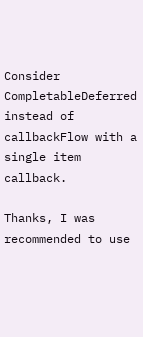Consider CompletableDeferred instead of callbackFlow with a single item callback.

Thanks, I was recommended to use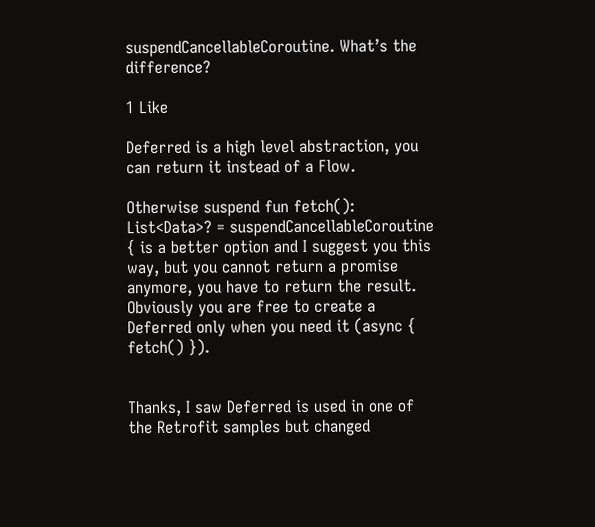suspendCancellableCoroutine. What’s the difference?

1 Like

Deferred is a high level abstraction, you can return it instead of a Flow.

Otherwise suspend fun fetch(): List<Data>? = suspendCancellableCoroutine { is a better option and I suggest you this way, but you cannot return a promise anymore, you have to return the result. Obviously you are free to create a Deferred only when you need it (async { fetch() }).


Thanks, I saw Deferred is used in one of the Retrofit samples but changed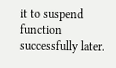it to suspend function successfully later.